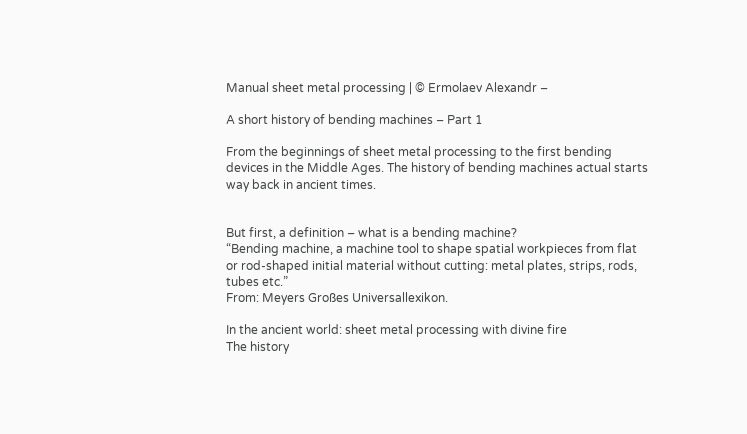Manual sheet metal processing | © Ermolaev Alexandr –

A short history of bending machines – Part 1

From the beginnings of sheet metal processing to the first bending devices in the Middle Ages. The history of bending machines actual starts way back in ancient times.


But first, a definition – what is a bending machine?
“Bending machine, a machine tool to shape spatial workpieces from flat or rod-shaped initial material without cutting: metal plates, strips, rods, tubes etc.”
From: Meyers Großes Universallexikon.

In the ancient world: sheet metal processing with divine fire
The history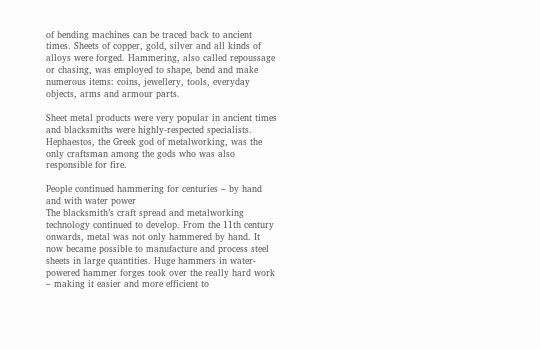of bending machines can be traced back to ancient times. Sheets of copper, gold, silver and all kinds of alloys were forged. Hammering, also called repoussage or chasing, was employed to shape, bend and make numerous items: coins, jewellery, tools, everyday objects, arms and armour parts.

Sheet metal products were very popular in ancient times and blacksmiths were highly-respected specialists. Hephaestos, the Greek god of metalworking, was the only craftsman among the gods who was also responsible for fire.

People continued hammering for centuries – by hand and with water power
The blacksmith’s craft spread and metalworking technology continued to develop. From the 11th century onwards, metal was not only hammered by hand. It now became possible to manufacture and process steel sheets in large quantities. Huge hammers in water-powered hammer forges took over the really hard work – making it easier and more efficient to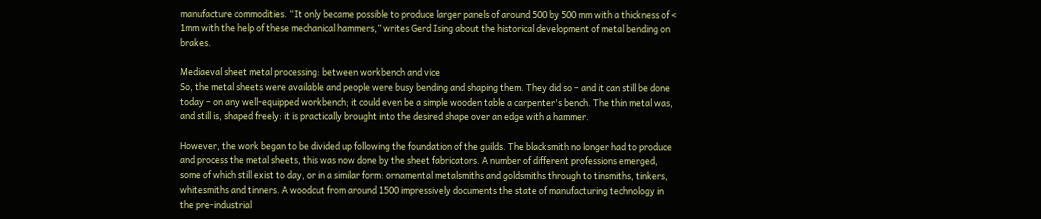manufacture commodities. “It only became possible to produce larger panels of around 500 by 500 mm with a thickness of < 1mm with the help of these mechanical hammers,” writes Gerd Ising about the historical development of metal bending on brakes.

Mediaeval sheet metal processing: between workbench and vice
So, the metal sheets were available and people were busy bending and shaping them. They did so – and it can still be done today – on any well-equipped workbench; it could even be a simple wooden table a carpenter's bench. The thin metal was, and still is, shaped freely: it is practically brought into the desired shape over an edge with a hammer.

However, the work began to be divided up following the foundation of the guilds. The blacksmith no longer had to produce and process the metal sheets, this was now done by the sheet fabricators. A number of different professions emerged, some of which still exist to day, or in a similar form: ornamental metalsmiths and goldsmiths through to tinsmiths, tinkers, whitesmiths and tinners. A woodcut from around 1500 impressively documents the state of manufacturing technology in the pre-industrial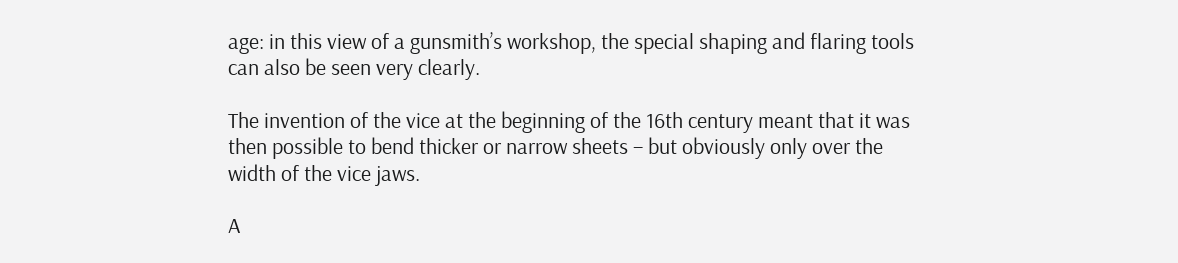age: in this view of a gunsmith’s workshop, the special shaping and flaring tools can also be seen very clearly.

The invention of the vice at the beginning of the 16th century meant that it was then possible to bend thicker or narrow sheets – but obviously only over the width of the vice jaws.

A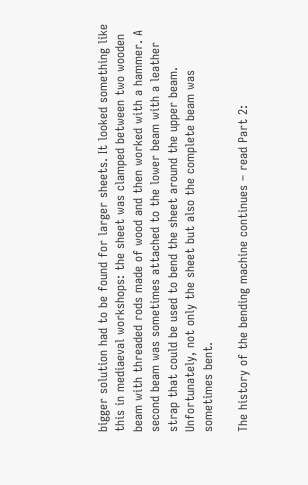bigger solution had to be found for larger sheets. It looked something like this in mediaeval workshops: the sheet was clamped between two wooden beam with threaded rods made of wood and then worked with a hammer. A second beam was sometimes attached to the lower beam with a leather strap that could be used to bend the sheet around the upper beam. Unfortunately, not only the sheet but also the complete beam was sometimes bent.

The history of the bending machine continues – read Part 2: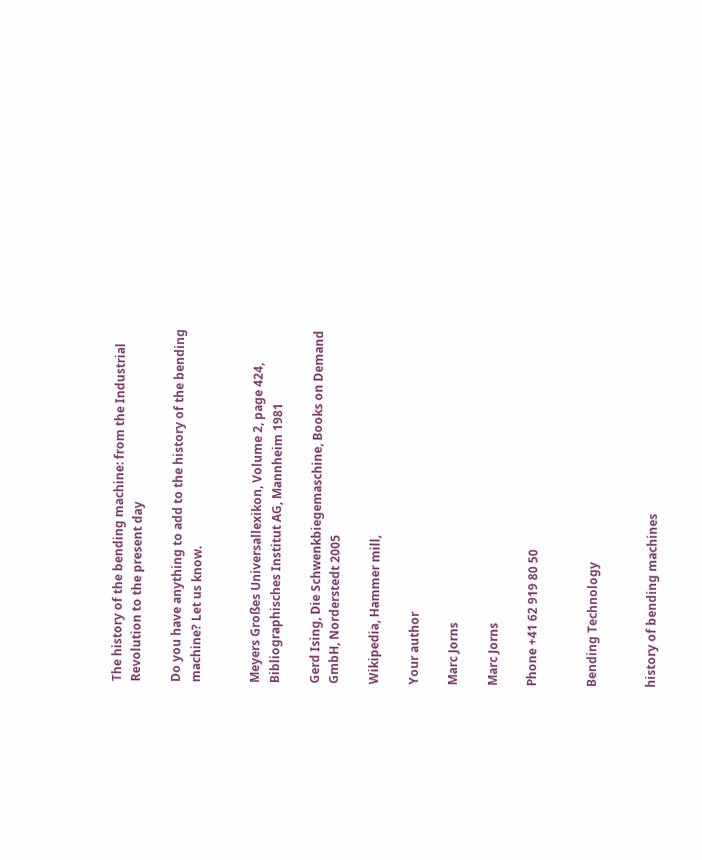The history of the bending machine: from the Industrial Revolution to the present day

Do you have anything to add to the history of the bending machine? Let us know.


Meyers Großes Universallexikon, Volume 2, page 424, Bibliographisches Institut AG, Mannheim 1981

Gerd Ising, Die Schwenkbiegemaschine, Books on Demand GmbH, Norderstedt 2005

Wikipedia, Hammer mill,

Your author

Marc Jorns

Marc Jorns

Phone +41 62 919 80 50


Bending Technology


history of bending machines